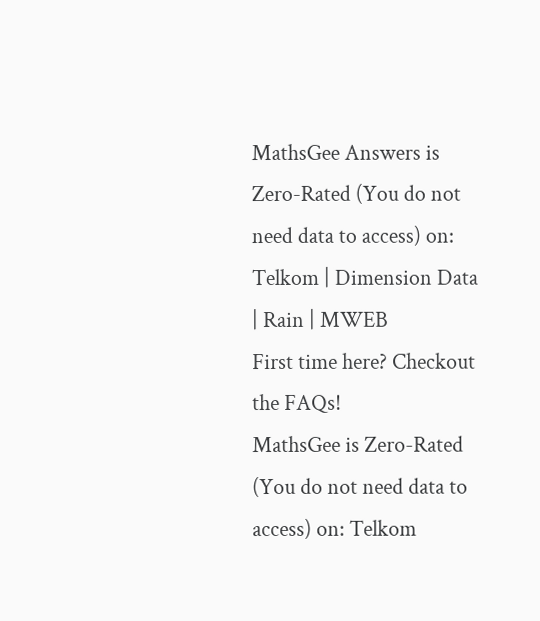MathsGee Answers is Zero-Rated (You do not need data to access) on: Telkom | Dimension Data | Rain | MWEB
First time here? Checkout the FAQs!
MathsGee is Zero-Rated (You do not need data to access) on: Telkom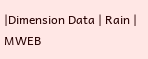|Dimension Data | Rain | MWEB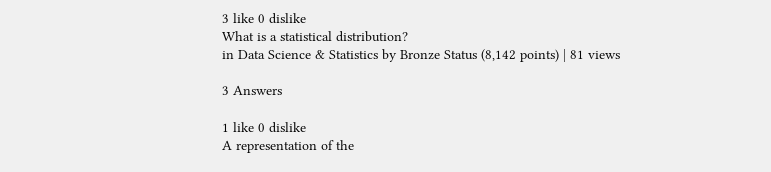3 like 0 dislike
What is a statistical distribution?
in Data Science & Statistics by Bronze Status (8,142 points) | 81 views

3 Answers

1 like 0 dislike
A representation of the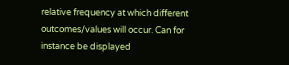relative frequency at which different outcomes/values will occur. Can for instance be displayed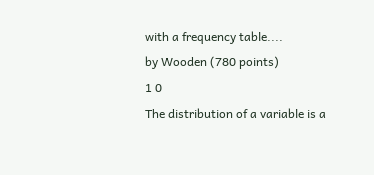with a frequency table....
by Wooden (780 points)
1 0
The distribution of a variable is a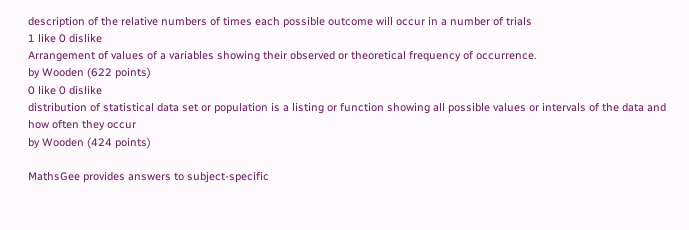description of the relative numbers of times each possible outcome will occur in a number of trials
1 like 0 dislike
Arrangement of values of a variables showing their observed or theoretical frequency of occurrence.
by Wooden (622 points)
0 like 0 dislike
distribution of statistical data set or population is a listing or function showing all possible values or intervals of the data and how often they occur
by Wooden (424 points)

MathsGee provides answers to subject-specific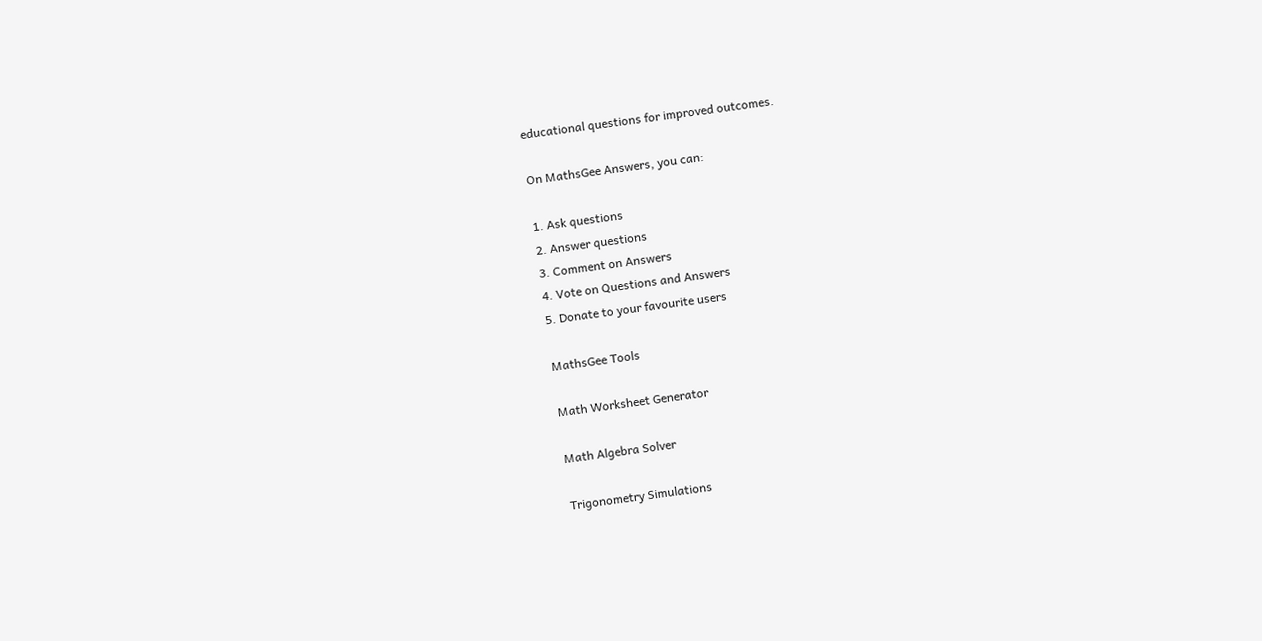educational questions for improved outcomes.

On MathsGee Answers, you can:

1. Ask questions
2. Answer questions
3. Comment on Answers
4. Vote on Questions and Answers
5. Donate to your favourite users

MathsGee Tools

Math Worksheet Generator

Math Algebra Solver

Trigonometry Simulations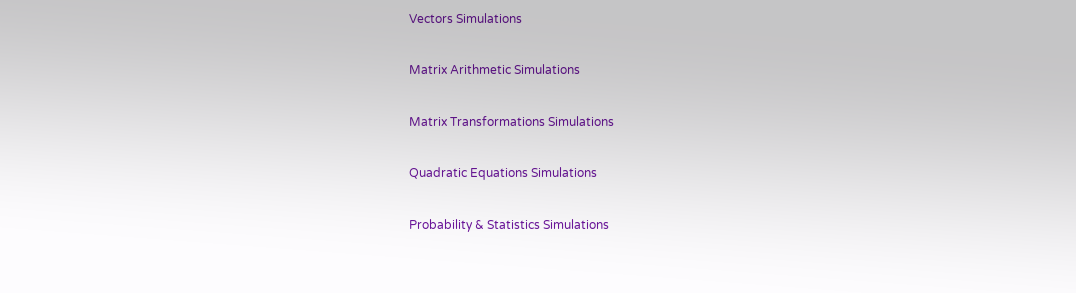Vectors Simulations

Matrix Arithmetic Simulations

Matrix Transformations Simulations

Quadratic Equations Simulations

Probability & Statistics Simulations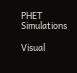PHET Simulations

Visual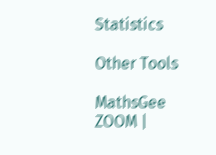Statistics

Other Tools

MathsGee ZOOM |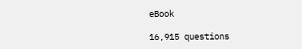eBook

16,915 questions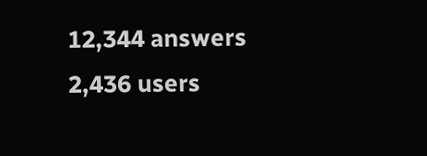12,344 answers
2,436 users